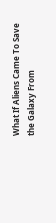What If Aliens Came To Save the Galaxy From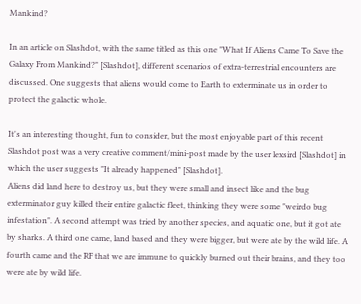Mankind?

In an article on Slashdot, with the same titled as this one "What If Aliens Came To Save the Galaxy From Mankind?" [Slashdot], different scenarios of extra-terrestrial encounters are discussed. One suggests that aliens would come to Earth to exterminate us in order to protect the galactic whole.

It's an interesting thought, fun to consider, but the most enjoyable part of this recent Slashdot post was a very creative comment/mini-post made by the user lexsird [Slashdot] in which the user suggests "It already happened" [Slashdot].
Aliens did land here to destroy us, but they were small and insect like and the bug exterminator guy killed their entire galactic fleet, thinking they were some "weirdo bug infestation". A second attempt was tried by another species, and aquatic one, but it got ate by sharks. A third one came, land based and they were bigger, but were ate by the wild life. A fourth came and the RF that we are immune to quickly burned out their brains, and they too were ate by wild life.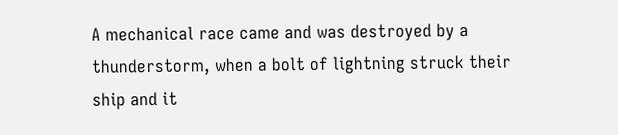A mechanical race came and was destroyed by a thunderstorm, when a bolt of lightning struck their ship and it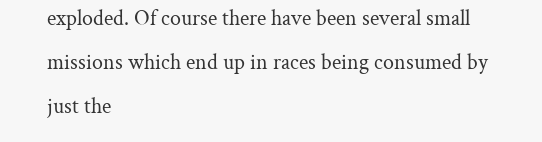exploded. Of course there have been several small missions which end up in races being consumed by just the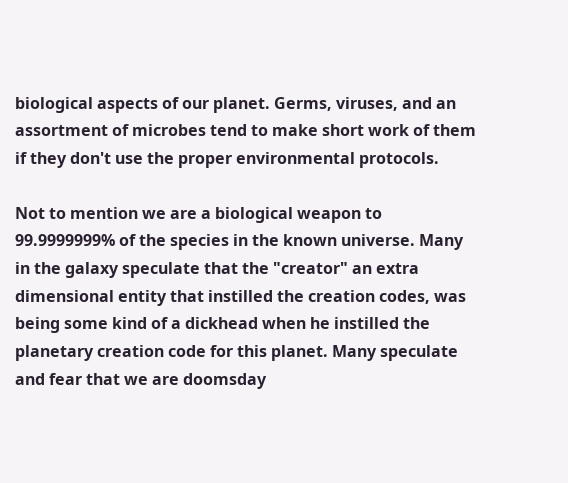biological aspects of our planet. Germs, viruses, and an assortment of microbes tend to make short work of them if they don't use the proper environmental protocols.

Not to mention we are a biological weapon to 99.9999999% of the species in the known universe. Many in the galaxy speculate that the "creator" an extra dimensional entity that instilled the creation codes, was being some kind of a dickhead when he instilled the planetary creation code for this planet. Many speculate and fear that we are doomsday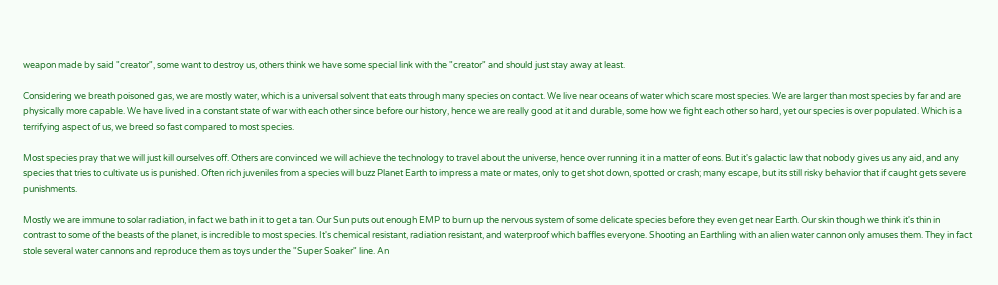weapon made by said "creator", some want to destroy us, others think we have some special link with the "creator" and should just stay away at least.

Considering we breath poisoned gas, we are mostly water, which is a universal solvent that eats through many species on contact. We live near oceans of water which scare most species. We are larger than most species by far and are physically more capable. We have lived in a constant state of war with each other since before our history, hence we are really good at it and durable, some how we fight each other so hard, yet our species is over populated. Which is a terrifying aspect of us, we breed so fast compared to most species.

Most species pray that we will just kill ourselves off. Others are convinced we will achieve the technology to travel about the universe, hence over running it in a matter of eons. But it's galactic law that nobody gives us any aid, and any species that tries to cultivate us is punished. Often rich juveniles from a species will buzz Planet Earth to impress a mate or mates, only to get shot down, spotted or crash; many escape, but its still risky behavior that if caught gets severe punishments.

Mostly we are immune to solar radiation, in fact we bath in it to get a tan. Our Sun puts out enough EMP to burn up the nervous system of some delicate species before they even get near Earth. Our skin though we think it's thin in contrast to some of the beasts of the planet, is incredible to most species. It's chemical resistant, radiation resistant, and waterproof which baffles everyone. Shooting an Earthling with an alien water cannon only amuses them. They in fact stole several water cannons and reproduce them as toys under the "Super Soaker" line. An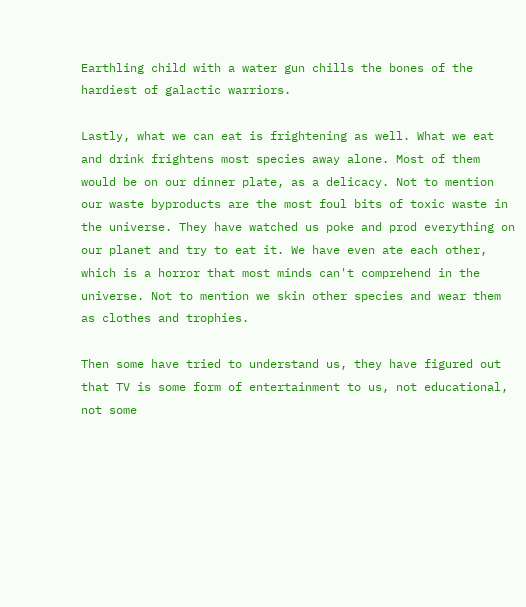Earthling child with a water gun chills the bones of the hardiest of galactic warriors.

Lastly, what we can eat is frightening as well. What we eat and drink frightens most species away alone. Most of them would be on our dinner plate, as a delicacy. Not to mention our waste byproducts are the most foul bits of toxic waste in the universe. They have watched us poke and prod everything on our planet and try to eat it. We have even ate each other, which is a horror that most minds can't comprehend in the universe. Not to mention we skin other species and wear them as clothes and trophies.

Then some have tried to understand us, they have figured out that TV is some form of entertainment to us, not educational, not some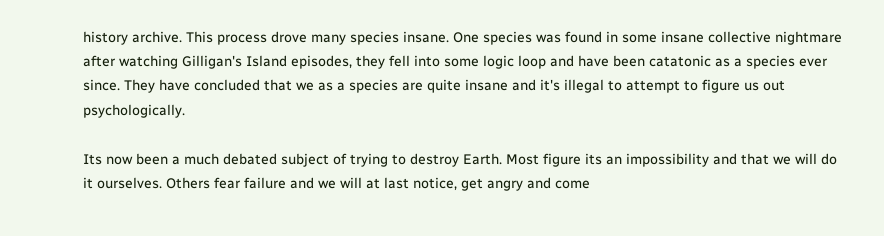history archive. This process drove many species insane. One species was found in some insane collective nightmare after watching Gilligan's Island episodes, they fell into some logic loop and have been catatonic as a species ever since. They have concluded that we as a species are quite insane and it's illegal to attempt to figure us out psychologically.

Its now been a much debated subject of trying to destroy Earth. Most figure its an impossibility and that we will do it ourselves. Others fear failure and we will at last notice, get angry and come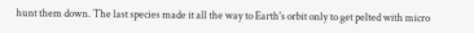hunt them down. The last species made it all the way to Earth's orbit only to get pelted with micro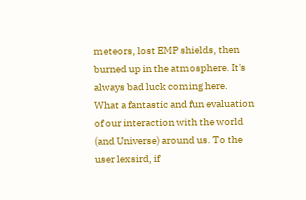meteors, lost EMP shields, then burned up in the atmosphere. It's always bad luck coming here.
What a fantastic and fun evaluation of our interaction with the world (and Universe) around us. To the user lexsird, if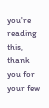you're reading this, thank you for your few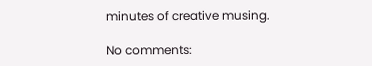minutes of creative musing.

No comments: